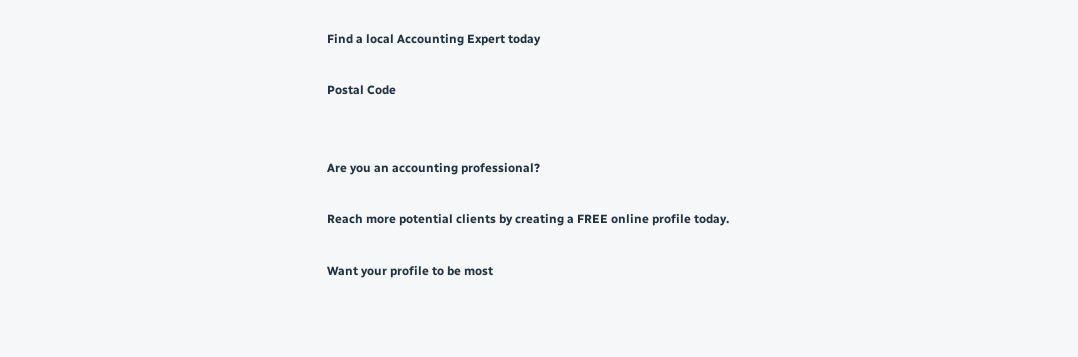Find a local Accounting Expert today

Postal Code


Are you an accounting professional?

Reach more potential clients by creating a FREE online profile today.

Want your profile to be most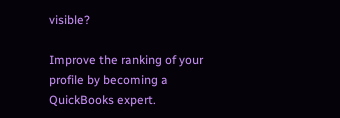visible?

Improve the ranking of your profile by becoming a QuickBooks expert.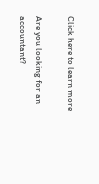Click here to learn more

Are you looking for an accountant?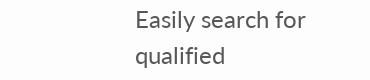Easily search for qualified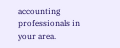accounting professionals in your area.